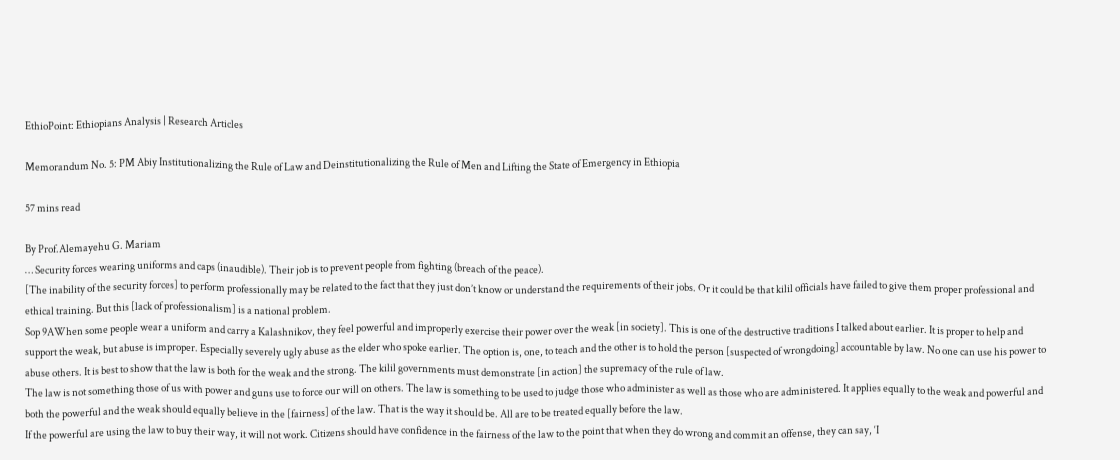EthioPoint: Ethiopians Analysis | Research Articles

Memorandum No. 5: PM Abiy Institutionalizing the Rule of Law and Deinstitutionalizing the Rule of Men and Lifting the State of Emergency in Ethiopia

57 mins read

By Prof.Alemayehu G. Mariam
… Security forces wearing uniforms and caps (inaudible). Their job is to prevent people from fighting (breach of the peace).
[The inability of the security forces] to perform professionally may be related to the fact that they just don’t know or understand the requirements of their jobs. Or it could be that kilil officials have failed to give them proper professional and ethical training. But this [lack of professionalism] is a national problem.
Sop 9AWhen some people wear a uniform and carry a Kalashnikov, they feel powerful and improperly exercise their power over the weak [in society]. This is one of the destructive traditions I talked about earlier. It is proper to help and support the weak, but abuse is improper. Especially severely ugly abuse as the elder who spoke earlier. The option is, one, to teach and the other is to hold the person [suspected of wrongdoing] accountable by law. No one can use his power to abuse others. It is best to show that the law is both for the weak and the strong. The kilil governments must demonstrate [in action] the supremacy of the rule of law.
The law is not something those of us with power and guns use to force our will on others. The law is something to be used to judge those who administer as well as those who are administered. It applies equally to the weak and powerful and both the powerful and the weak should equally believe in the [fairness] of the law. That is the way it should be. All are to be treated equally before the law.
If the powerful are using the law to buy their way, it will not work. Citizens should have confidence in the fairness of the law to the point that when they do wrong and commit an offense, they can say, ‘I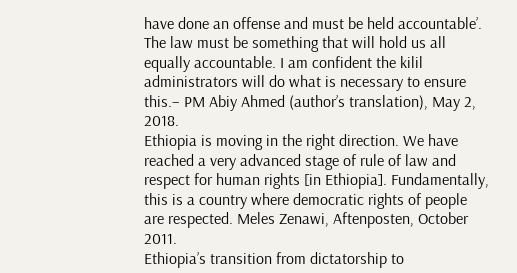have done an offense and must be held accountable’. The law must be something that will hold us all equally accountable. I am confident the kilil administrators will do what is necessary to ensure this.– PM Abiy Ahmed (author’s translation), May 2, 2018.
Ethiopia is moving in the right direction. We have reached a very advanced stage of rule of law and respect for human rights [in Ethiopia]. Fundamentally, this is a country where democratic rights of people are respected. Meles Zenawi, Aftenposten, October 2011.
Ethiopia’s transition from dictatorship to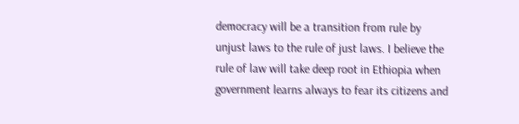democracy will be a transition from rule by unjust laws to the rule of just laws. I believe the rule of law will take deep root in Ethiopia when government learns always to fear its citizens and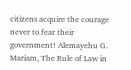citizens acquire the courage never to fear their government! Alemayehu G. Mariam, The Rule of Law in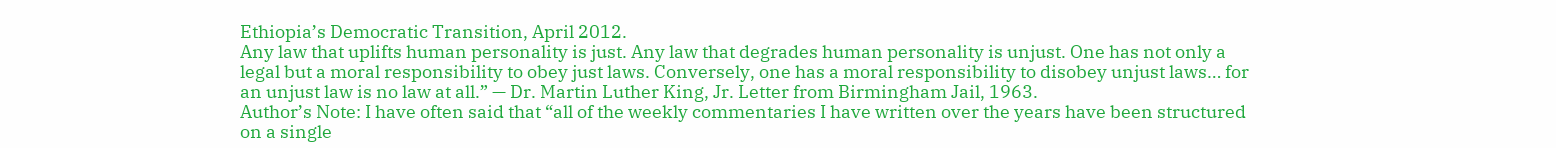Ethiopia’s Democratic Transition, April 2012.
Any law that uplifts human personality is just. Any law that degrades human personality is unjust. One has not only a legal but a moral responsibility to obey just laws. Conversely, one has a moral responsibility to disobey unjust laws… for an unjust law is no law at all.” — Dr. Martin Luther King, Jr. Letter from Birmingham Jail, 1963.
Author’s Note: I have often said that “all of the weekly commentaries I have written over the years have been structured on a single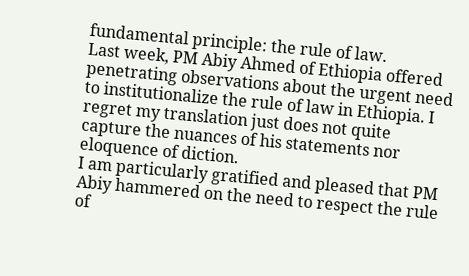fundamental principle: the rule of law.
Last week, PM Abiy Ahmed of Ethiopia offered penetrating observations about the urgent need to institutionalize the rule of law in Ethiopia. I regret my translation just does not quite capture the nuances of his statements nor eloquence of diction.
I am particularly gratified and pleased that PM Abiy hammered on the need to respect the rule of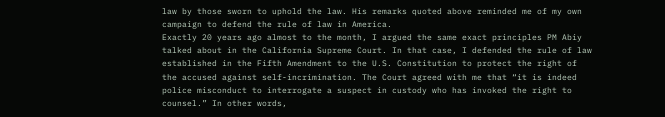law by those sworn to uphold the law. His remarks quoted above reminded me of my own campaign to defend the rule of law in America.
Exactly 20 years ago almost to the month, I argued the same exact principles PM Abiy talked about in the California Supreme Court. In that case, I defended the rule of law established in the Fifth Amendment to the U.S. Constitution to protect the right of the accused against self-incrimination. The Court agreed with me that “it is indeed police misconduct to interrogate a suspect in custody who has invoked the right to counsel.” In other words,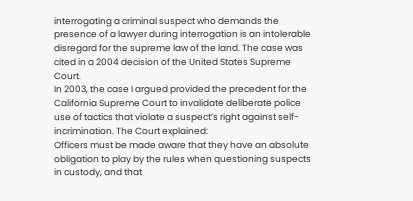interrogating a criminal suspect who demands the presence of a lawyer during interrogation is an intolerable disregard for the supreme law of the land. The case was cited in a 2004 decision of the United States Supreme Court.
In 2003, the case I argued provided the precedent for the California Supreme Court to invalidate deliberate police use of tactics that violate a suspect’s right against self-incrimination. The Court explained:
Officers must be made aware that they have an absolute obligation to play by the rules when questioning suspects in custody, and that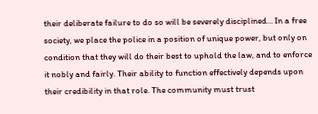their deliberate failure to do so will be severely disciplined… In a free society, we place the police in a position of unique power, but only on condition that they will do their best to uphold the law, and to enforce it nobly and fairly. Their ability to function effectively depends upon their credibility in that role. The community must trust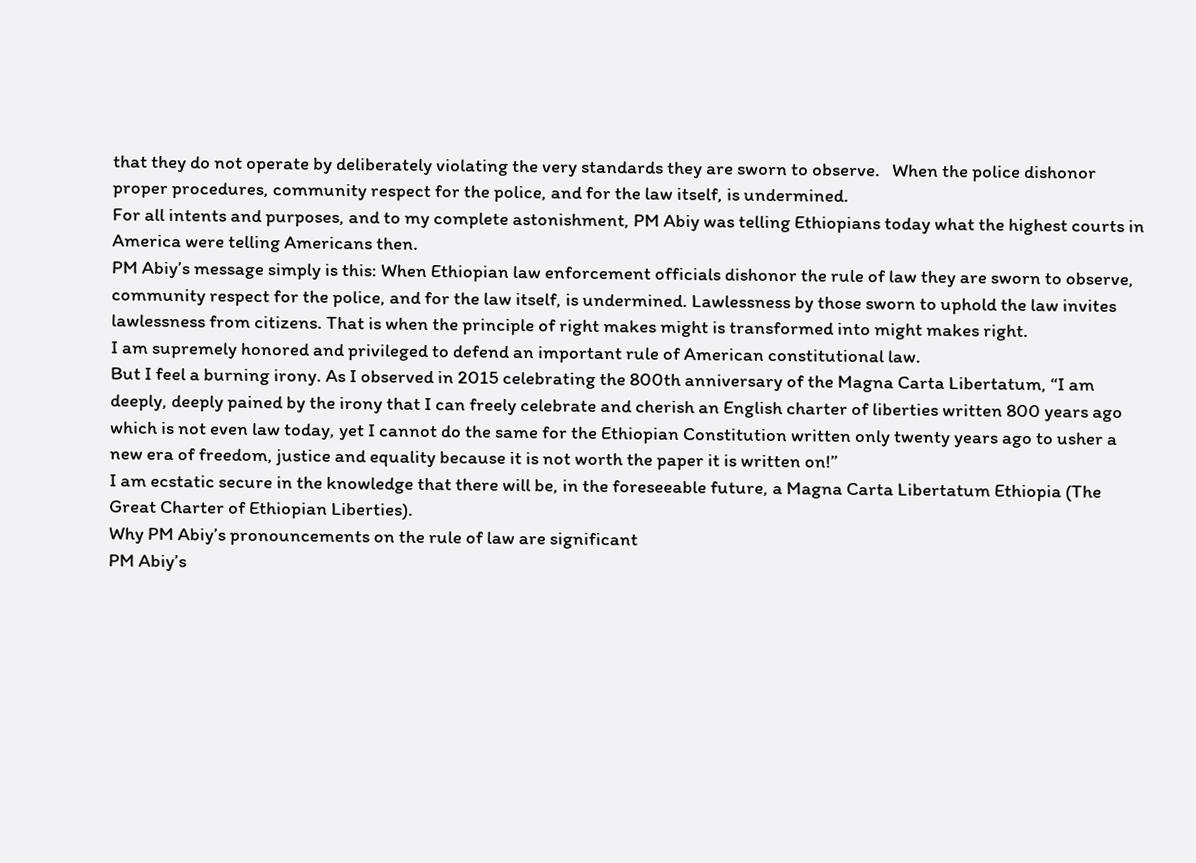that they do not operate by deliberately violating the very standards they are sworn to observe.   When the police dishonor proper procedures, community respect for the police, and for the law itself, is undermined.
For all intents and purposes, and to my complete astonishment, PM Abiy was telling Ethiopians today what the highest courts in America were telling Americans then.
PM Abiy’s message simply is this: When Ethiopian law enforcement officials dishonor the rule of law they are sworn to observe, community respect for the police, and for the law itself, is undermined. Lawlessness by those sworn to uphold the law invites lawlessness from citizens. That is when the principle of right makes might is transformed into might makes right.
I am supremely honored and privileged to defend an important rule of American constitutional law.
But I feel a burning irony. As I observed in 2015 celebrating the 800th anniversary of the Magna Carta Libertatum, “I am deeply, deeply pained by the irony that I can freely celebrate and cherish an English charter of liberties written 800 years ago which is not even law today, yet I cannot do the same for the Ethiopian Constitution written only twenty years ago to usher a new era of freedom, justice and equality because it is not worth the paper it is written on!”
I am ecstatic secure in the knowledge that there will be, in the foreseeable future, a Magna Carta Libertatum Ethiopia (The Great Charter of Ethiopian Liberties).
Why PM Abiy’s pronouncements on the rule of law are significant
PM Abiy’s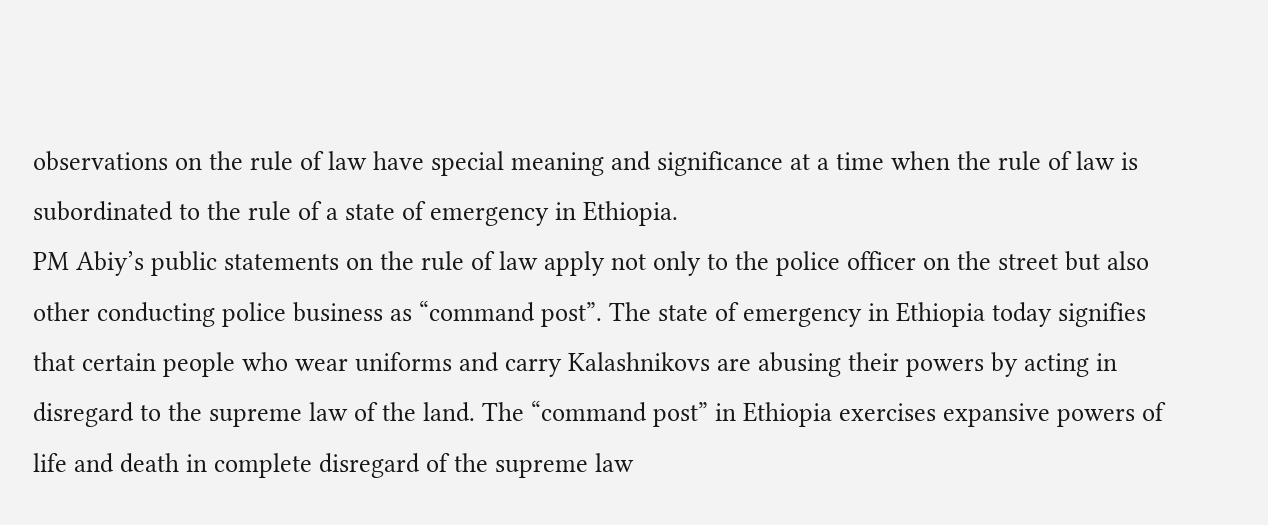observations on the rule of law have special meaning and significance at a time when the rule of law is subordinated to the rule of a state of emergency in Ethiopia.
PM Abiy’s public statements on the rule of law apply not only to the police officer on the street but also other conducting police business as “command post”. The state of emergency in Ethiopia today signifies that certain people who wear uniforms and carry Kalashnikovs are abusing their powers by acting in disregard to the supreme law of the land. The “command post” in Ethiopia exercises expansive powers of life and death in complete disregard of the supreme law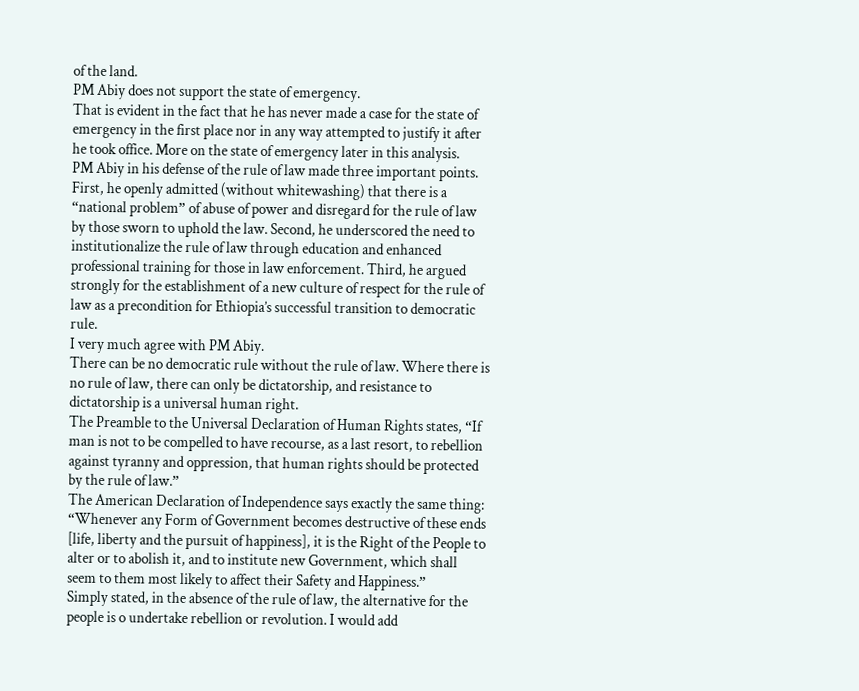of the land.
PM Abiy does not support the state of emergency.
That is evident in the fact that he has never made a case for the state of emergency in the first place nor in any way attempted to justify it after he took office. More on the state of emergency later in this analysis.
PM Abiy in his defense of the rule of law made three important points. First, he openly admitted (without whitewashing) that there is a “national problem” of abuse of power and disregard for the rule of law by those sworn to uphold the law. Second, he underscored the need to institutionalize the rule of law through education and enhanced professional training for those in law enforcement. Third, he argued strongly for the establishment of a new culture of respect for the rule of law as a precondition for Ethiopia’s successful transition to democratic rule.
I very much agree with PM Abiy.
There can be no democratic rule without the rule of law. Where there is no rule of law, there can only be dictatorship, and resistance to dictatorship is a universal human right.
The Preamble to the Universal Declaration of Human Rights states, “If man is not to be compelled to have recourse, as a last resort, to rebellion against tyranny and oppression, that human rights should be protected by the rule of law.”
The American Declaration of Independence says exactly the same thing: “Whenever any Form of Government becomes destructive of these ends [life, liberty and the pursuit of happiness], it is the Right of the People to alter or to abolish it, and to institute new Government, which shall seem to them most likely to affect their Safety and Happiness.”
Simply stated, in the absence of the rule of law, the alternative for the people is o undertake rebellion or revolution. I would add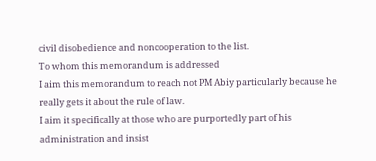civil disobedience and noncooperation to the list.
To whom this memorandum is addressed
I aim this memorandum to reach not PM Abiy particularly because he really gets it about the rule of law.
I aim it specifically at those who are purportedly part of his administration and insist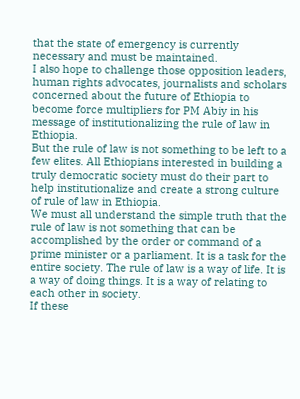that the state of emergency is currently necessary and must be maintained.
I also hope to challenge those opposition leaders, human rights advocates, journalists and scholars concerned about the future of Ethiopia to become force multipliers for PM Abiy in his message of institutionalizing the rule of law in Ethiopia.
But the rule of law is not something to be left to a few elites. All Ethiopians interested in building a truly democratic society must do their part to help institutionalize and create a strong culture of rule of law in Ethiopia.
We must all understand the simple truth that the rule of law is not something that can be accomplished by the order or command of a prime minister or a parliament. It is a task for the entire society. The rule of law is a way of life. It is a way of doing things. It is a way of relating to each other in society.
If these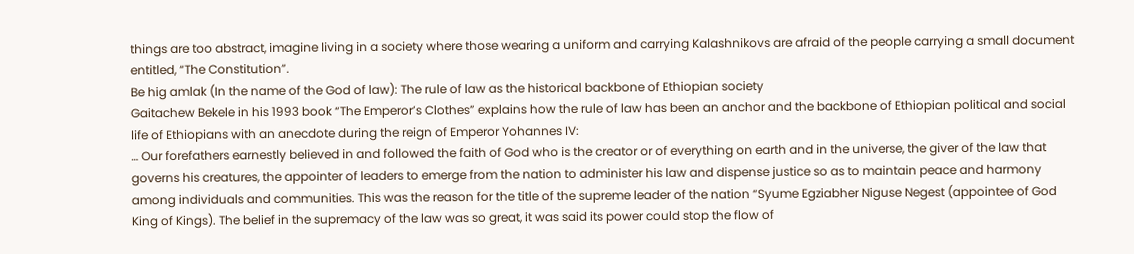things are too abstract, imagine living in a society where those wearing a uniform and carrying Kalashnikovs are afraid of the people carrying a small document entitled, “The Constitution”.
Be hig amlak (In the name of the God of law): The rule of law as the historical backbone of Ethiopian society
Gaitachew Bekele in his 1993 book “The Emperor’s Clothes” explains how the rule of law has been an anchor and the backbone of Ethiopian political and social life of Ethiopians with an anecdote during the reign of Emperor Yohannes IV:
… Our forefathers earnestly believed in and followed the faith of God who is the creator or of everything on earth and in the universe, the giver of the law that governs his creatures, the appointer of leaders to emerge from the nation to administer his law and dispense justice so as to maintain peace and harmony among individuals and communities. This was the reason for the title of the supreme leader of the nation “Syume Egziabher Niguse Negest (appointee of God King of Kings). The belief in the supremacy of the law was so great, it was said its power could stop the flow of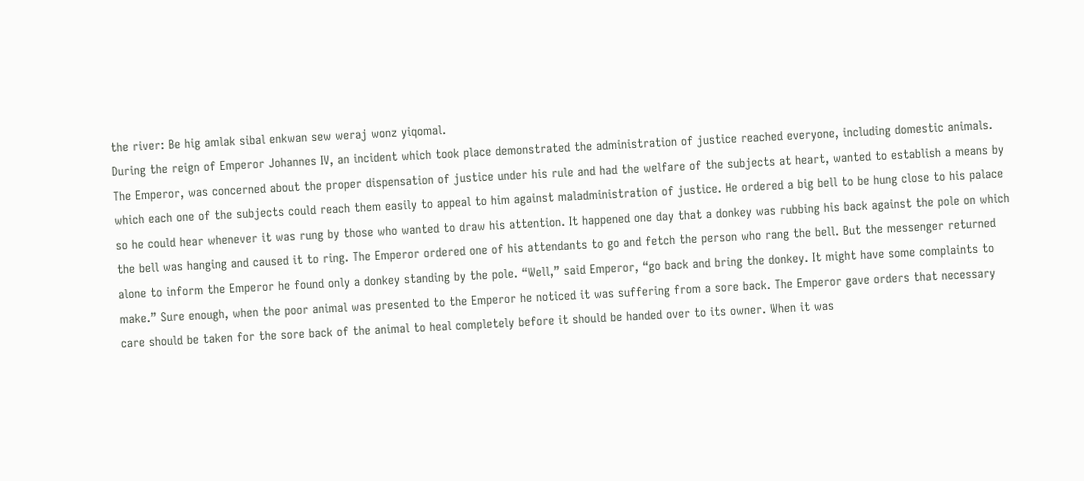the river: Be hig amlak sibal enkwan sew weraj wonz yiqomal.
During the reign of Emperor Johannes IV, an incident which took place demonstrated the administration of justice reached everyone, including domestic animals. The Emperor, was concerned about the proper dispensation of justice under his rule and had the welfare of the subjects at heart, wanted to establish a means by which each one of the subjects could reach them easily to appeal to him against maladministration of justice. He ordered a big bell to be hung close to his palace so he could hear whenever it was rung by those who wanted to draw his attention. It happened one day that a donkey was rubbing his back against the pole on which the bell was hanging and caused it to ring. The Emperor ordered one of his attendants to go and fetch the person who rang the bell. But the messenger returned alone to inform the Emperor he found only a donkey standing by the pole. “Well,” said Emperor, “go back and bring the donkey. It might have some complaints to make.” Sure enough, when the poor animal was presented to the Emperor he noticed it was suffering from a sore back. The Emperor gave orders that necessary care should be taken for the sore back of the animal to heal completely before it should be handed over to its owner. When it was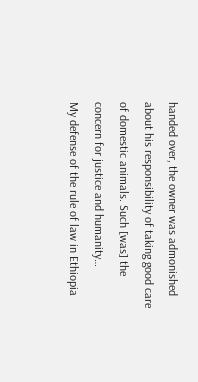handed over, the owner was admonished about his responsibility of taking good care of domestic animals. Such [was] the concern for justice and humanity…
My defense of the rule of law in Ethiopia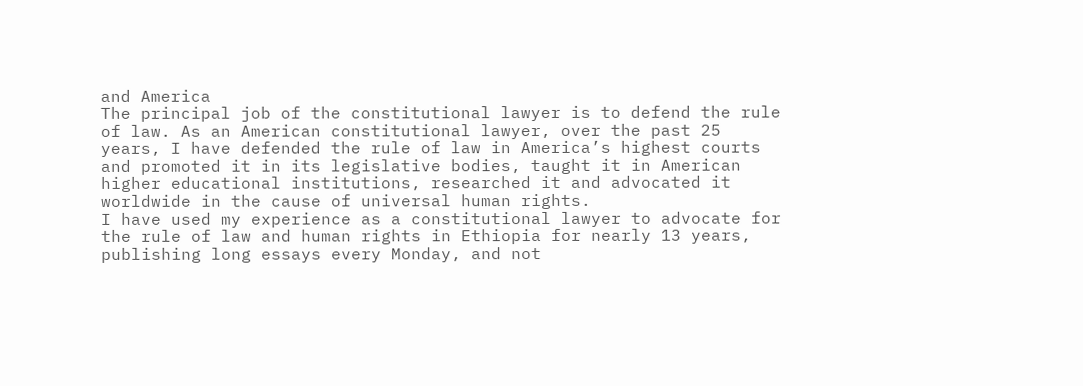and America
The principal job of the constitutional lawyer is to defend the rule of law. As an American constitutional lawyer, over the past 25 years, I have defended the rule of law in America’s highest courts and promoted it in its legislative bodies, taught it in American higher educational institutions, researched it and advocated it worldwide in the cause of universal human rights.
I have used my experience as a constitutional lawyer to advocate for the rule of law and human rights in Ethiopia for nearly 13 years, publishing long essays every Monday, and not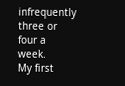infrequently three or four a week.
My first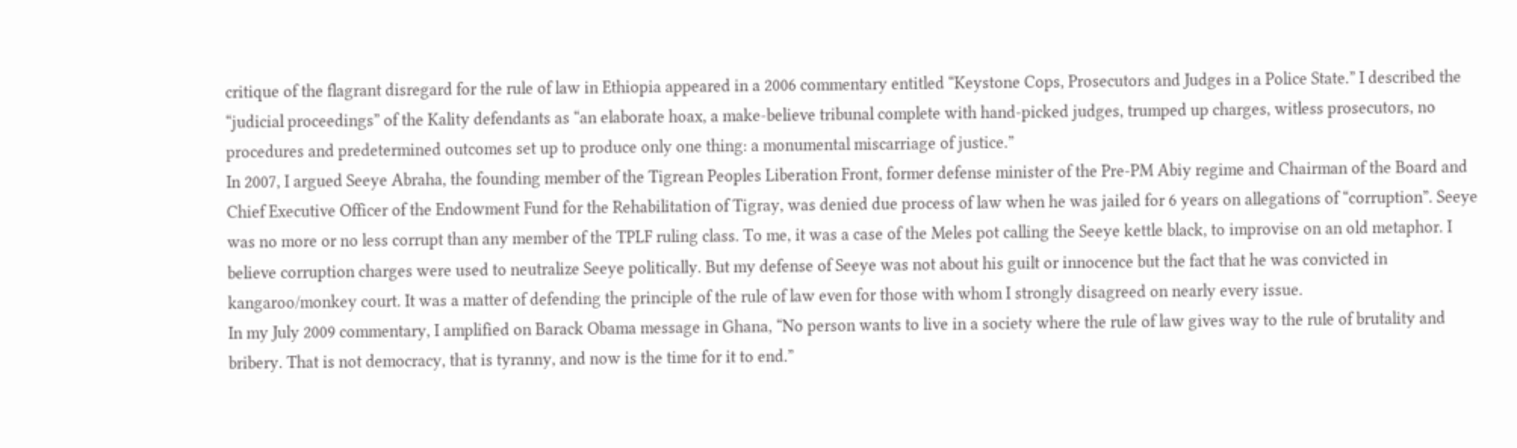critique of the flagrant disregard for the rule of law in Ethiopia appeared in a 2006 commentary entitled “Keystone Cops, Prosecutors and Judges in a Police State.” I described the “judicial proceedings” of the Kality defendants as “an elaborate hoax, a make-believe tribunal complete with hand-picked judges, trumped up charges, witless prosecutors, no procedures and predetermined outcomes set up to produce only one thing: a monumental miscarriage of justice.”
In 2007, I argued Seeye Abraha, the founding member of the Tigrean Peoples Liberation Front, former defense minister of the Pre-PM Abiy regime and Chairman of the Board and Chief Executive Officer of the Endowment Fund for the Rehabilitation of Tigray, was denied due process of law when he was jailed for 6 years on allegations of “corruption”. Seeye was no more or no less corrupt than any member of the TPLF ruling class. To me, it was a case of the Meles pot calling the Seeye kettle black, to improvise on an old metaphor. I believe corruption charges were used to neutralize Seeye politically. But my defense of Seeye was not about his guilt or innocence but the fact that he was convicted in kangaroo/monkey court. It was a matter of defending the principle of the rule of law even for those with whom I strongly disagreed on nearly every issue.
In my July 2009 commentary, I amplified on Barack Obama message in Ghana, “No person wants to live in a society where the rule of law gives way to the rule of brutality and bribery. That is not democracy, that is tyranny, and now is the time for it to end.”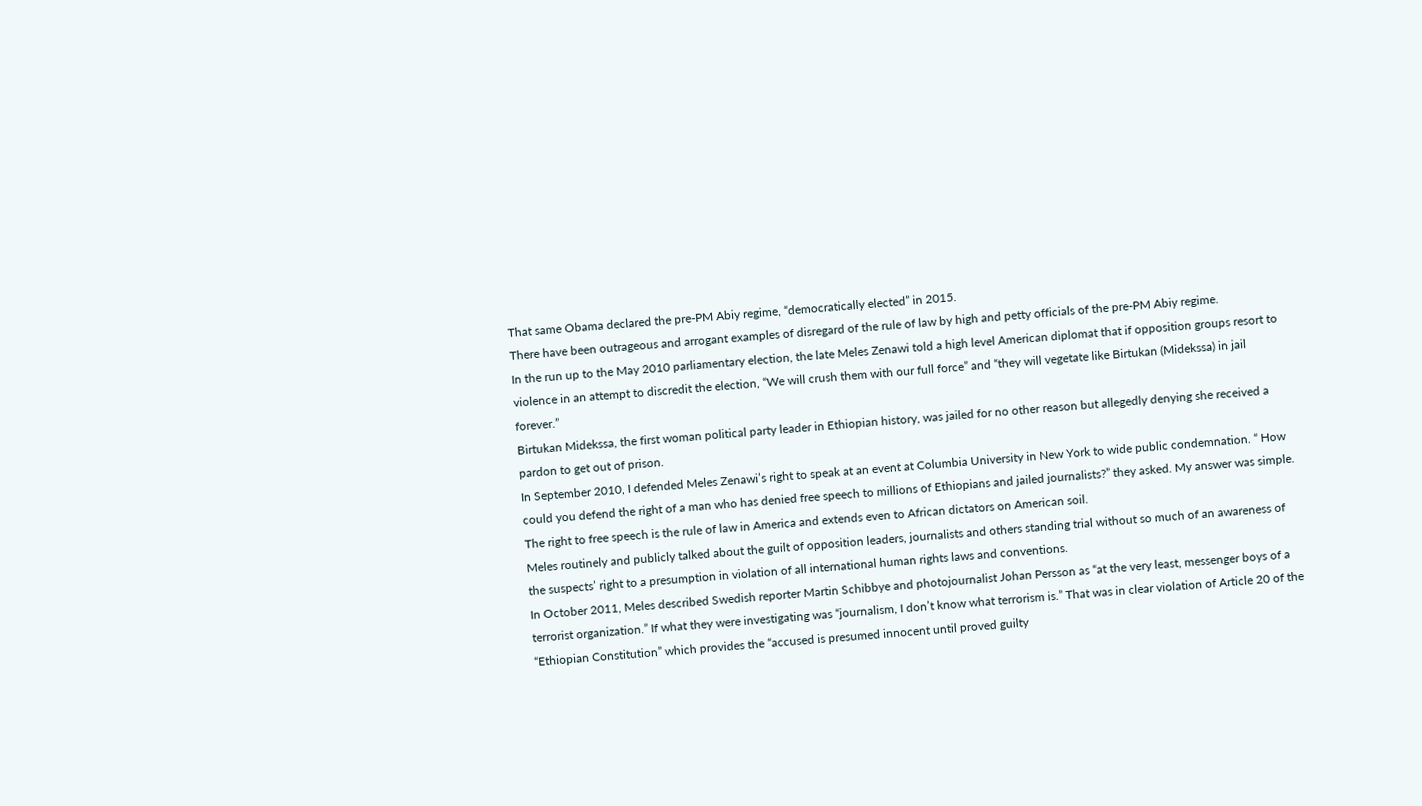That same Obama declared the pre-PM Abiy regime, “democratically elected” in 2015.
There have been outrageous and arrogant examples of disregard of the rule of law by high and petty officials of the pre-PM Abiy regime.
In the run up to the May 2010 parliamentary election, the late Meles Zenawi told a high level American diplomat that if opposition groups resort to violence in an attempt to discredit the election, “We will crush them with our full force” and “they will vegetate like Birtukan (Midekssa) in jail forever.”
Birtukan Midekssa, the first woman political party leader in Ethiopian history, was jailed for no other reason but allegedly denying she received a pardon to get out of prison.
In September 2010, I defended Meles Zenawi’s right to speak at an event at Columbia University in New York to wide public condemnation. “ How could you defend the right of a man who has denied free speech to millions of Ethiopians and jailed journalists?” they asked. My answer was simple. The right to free speech is the rule of law in America and extends even to African dictators on American soil.
Meles routinely and publicly talked about the guilt of opposition leaders, journalists and others standing trial without so much of an awareness of the suspects’ right to a presumption in violation of all international human rights laws and conventions.
In October 2011, Meles described Swedish reporter Martin Schibbye and photojournalist Johan Persson as “at the very least, messenger boys of a terrorist organization.” If what they were investigating was “journalism, I don’t know what terrorism is.” That was in clear violation of Article 20 of the “Ethiopian Constitution” which provides the “accused is presumed innocent until proved guilty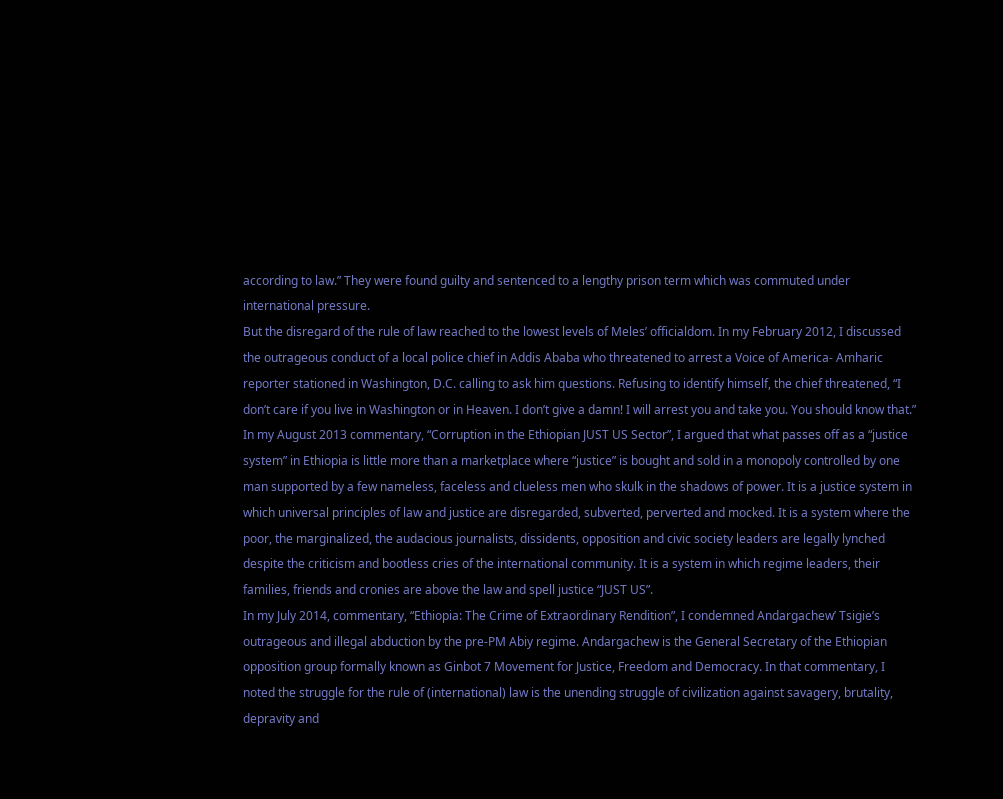according to law.” They were found guilty and sentenced to a lengthy prison term which was commuted under international pressure.
But the disregard of the rule of law reached to the lowest levels of Meles’ officialdom. In my February 2012, I discussed the outrageous conduct of a local police chief in Addis Ababa who threatened to arrest a Voice of America- Amharic reporter stationed in Washington, D.C. calling to ask him questions. Refusing to identify himself, the chief threatened, “I don’t care if you live in Washington or in Heaven. I don’t give a damn! I will arrest you and take you. You should know that.”
In my August 2013 commentary, “Corruption in the Ethiopian JUST US Sector”, I argued that what passes off as a “justice system” in Ethiopia is little more than a marketplace where “justice” is bought and sold in a monopoly controlled by one man supported by a few nameless, faceless and clueless men who skulk in the shadows of power. It is a justice system in which universal principles of law and justice are disregarded, subverted, perverted and mocked. It is a system where the poor, the marginalized, the audacious journalists, dissidents, opposition and civic society leaders are legally lynched despite the criticism and bootless cries of the international community. It is a system in which regime leaders, their families, friends and cronies are above the law and spell justice “JUST US”.
In my July 2014, commentary, “Ethiopia: The Crime of Extraordinary Rendition”, I condemned Andargachew’ Tsigie’s outrageous and illegal abduction by the pre-PM Abiy regime. Andargachew is the General Secretary of the Ethiopian opposition group formally known as Ginbot 7 Movement for Justice, Freedom and Democracy. In that commentary, I noted the struggle for the rule of (international) law is the unending struggle of civilization against savagery, brutality, depravity and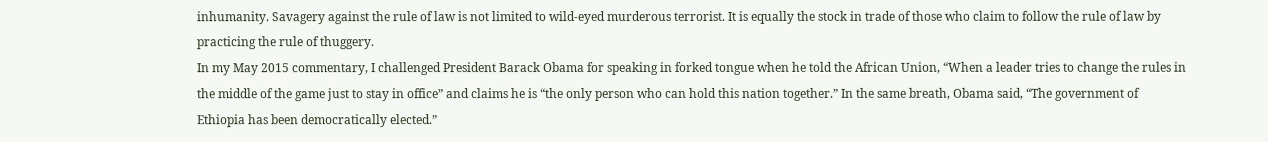inhumanity. Savagery against the rule of law is not limited to wild-eyed murderous terrorist. It is equally the stock in trade of those who claim to follow the rule of law by practicing the rule of thuggery.
In my May 2015 commentary, I challenged President Barack Obama for speaking in forked tongue when he told the African Union, “When a leader tries to change the rules in the middle of the game just to stay in office” and claims he is “the only person who can hold this nation together.” In the same breath, Obama said, “The government of Ethiopia has been democratically elected.”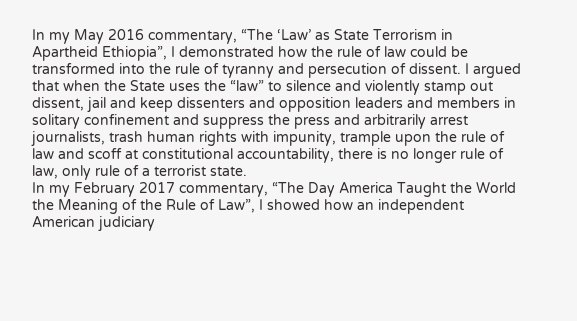In my May 2016 commentary, “The ‘Law’ as State Terrorism in Apartheid Ethiopia”, I demonstrated how the rule of law could be transformed into the rule of tyranny and persecution of dissent. I argued that when the State uses the “law” to silence and violently stamp out dissent, jail and keep dissenters and opposition leaders and members in solitary confinement and suppress the press and arbitrarily arrest journalists, trash human rights with impunity, trample upon the rule of law and scoff at constitutional accountability, there is no longer rule of law, only rule of a terrorist state.
In my February 2017 commentary, “The Day America Taught the World the Meaning of the Rule of Law”, I showed how an independent American judiciary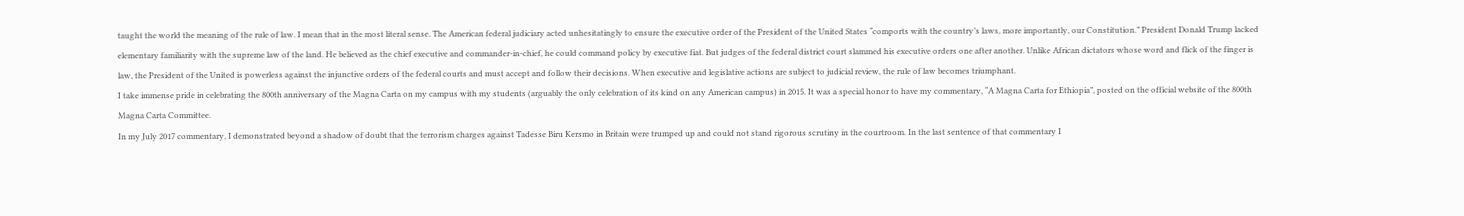taught the world the meaning of the rule of law. I mean that in the most literal sense. The American federal judiciary acted unhesitatingly to ensure the executive order of the President of the United States “comports with the country’s laws, more importantly, our Constitution.” President Donald Trump lacked elementary familiarity with the supreme law of the land. He believed as the chief executive and commander-in-chief, he could command policy by executive fiat. But judges of the federal district court slammed his executive orders one after another. Unlike African dictators whose word and flick of the finger is law, the President of the United is powerless against the injunctive orders of the federal courts and must accept and follow their decisions. When executive and legislative actions are subject to judicial review, the rule of law becomes triumphant.
I take immense pride in celebrating the 800th anniversary of the Magna Carta on my campus with my students (arguably the only celebration of its kind on any American campus) in 2015. It was a special honor to have my commentary, “A Magna Carta for Ethiopia”, posted on the official website of the 800th Magna Carta Committee.
In my July 2017 commentary, I demonstrated beyond a shadow of doubt that the terrorism charges against Tadesse Biru Kersmo in Britain were trumped up and could not stand rigorous scrutiny in the courtroom. In the last sentence of that commentary I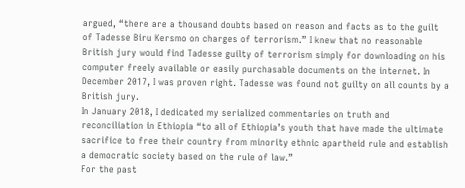argued, “there are a thousand doubts based on reason and facts as to the guilt of Tadesse Biru Kersmo on charges of terrorism.” I knew that no reasonable British jury would find Tadesse guilty of terrorism simply for downloading on his computer freely available or easily purchasable documents on the internet. In December 2017, I was proven right. Tadesse was found not guilty on all counts by a British jury.
In January 2018, I dedicated my serialized commentaries on truth and reconciliation in Ethiopia “to all of Ethiopia’s youth that have made the ultimate sacrifice to free their country from minority ethnic apartheid rule and establish a democratic society based on the rule of law.”
For the past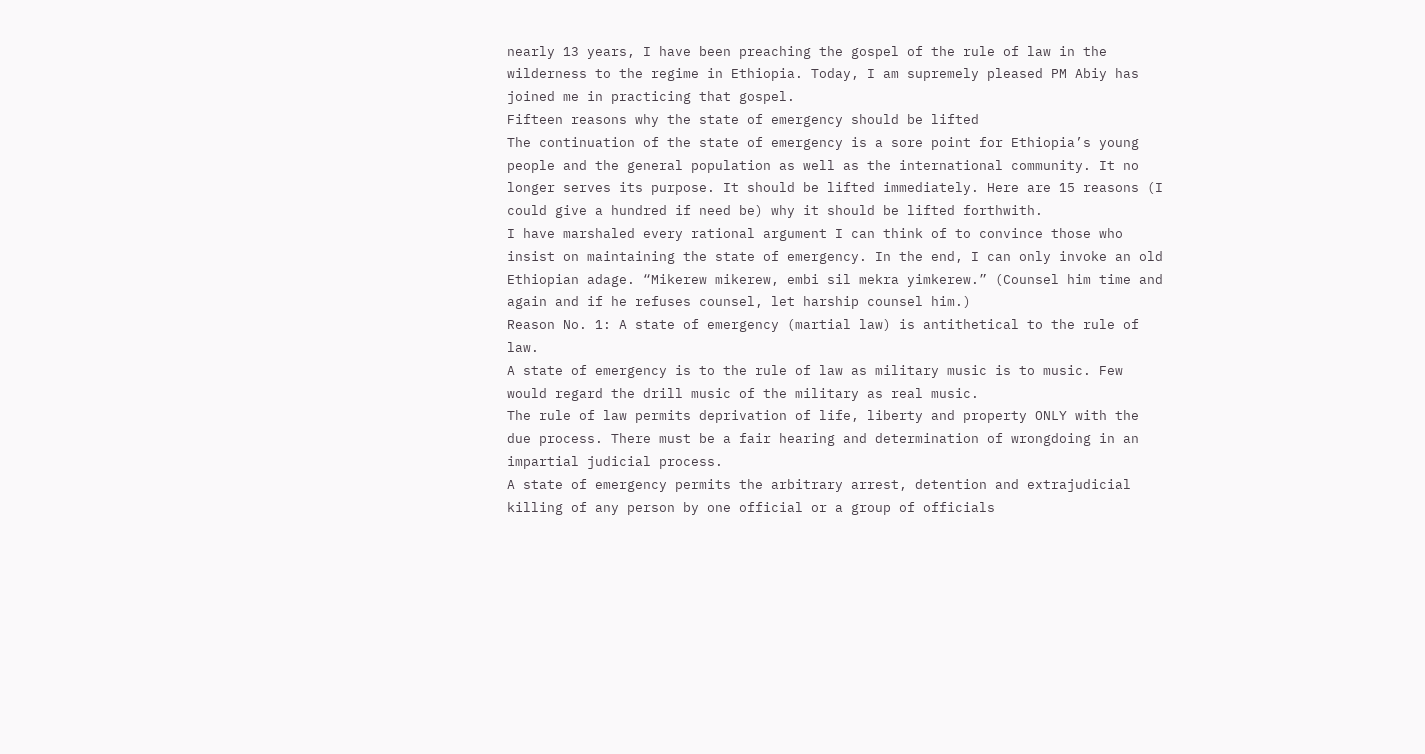nearly 13 years, I have been preaching the gospel of the rule of law in the wilderness to the regime in Ethiopia. Today, I am supremely pleased PM Abiy has joined me in practicing that gospel.
Fifteen reasons why the state of emergency should be lifted
The continuation of the state of emergency is a sore point for Ethiopia’s young people and the general population as well as the international community. It no longer serves its purpose. It should be lifted immediately. Here are 15 reasons (I could give a hundred if need be) why it should be lifted forthwith.
I have marshaled every rational argument I can think of to convince those who insist on maintaining the state of emergency. In the end, I can only invoke an old Ethiopian adage. “Mikerew mikerew, embi sil mekra yimkerew.” (Counsel him time and again and if he refuses counsel, let harship counsel him.)
Reason No. 1: A state of emergency (martial law) is antithetical to the rule of law.
A state of emergency is to the rule of law as military music is to music. Few would regard the drill music of the military as real music.
The rule of law permits deprivation of life, liberty and property ONLY with the due process. There must be a fair hearing and determination of wrongdoing in an impartial judicial process.
A state of emergency permits the arbitrary arrest, detention and extrajudicial killing of any person by one official or a group of officials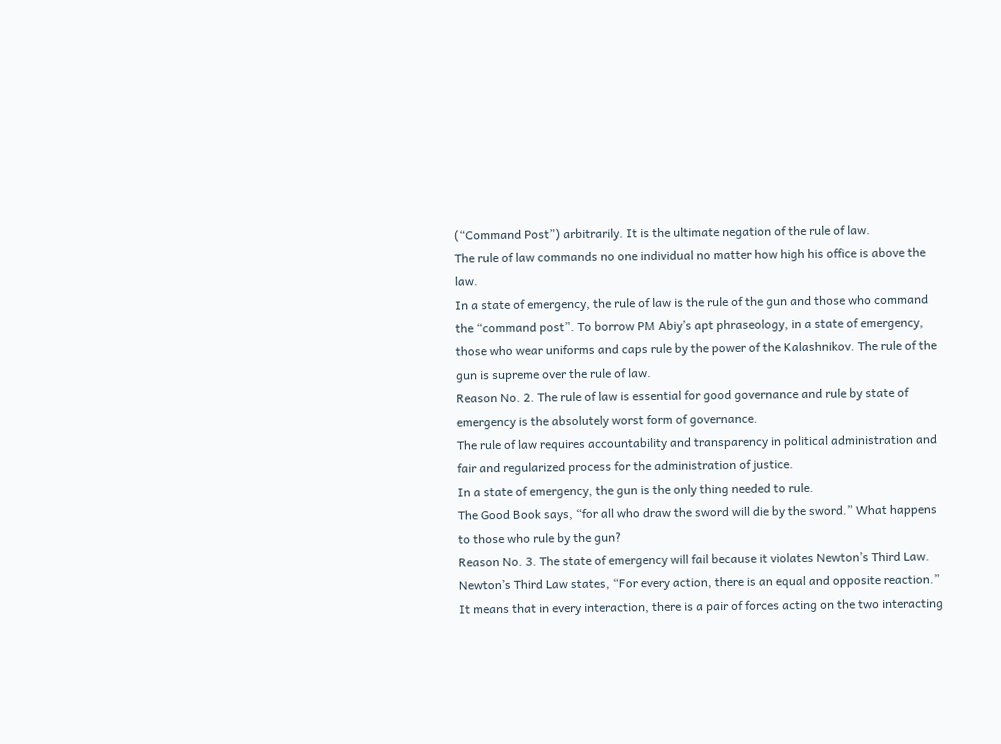(“Command Post”) arbitrarily. It is the ultimate negation of the rule of law.
The rule of law commands no one individual no matter how high his office is above the law.
In a state of emergency, the rule of law is the rule of the gun and those who command the “command post”. To borrow PM Abiy’s apt phraseology, in a state of emergency, those who wear uniforms and caps rule by the power of the Kalashnikov. The rule of the gun is supreme over the rule of law.
Reason No. 2. The rule of law is essential for good governance and rule by state of emergency is the absolutely worst form of governance.
The rule of law requires accountability and transparency in political administration and fair and regularized process for the administration of justice.
In a state of emergency, the gun is the only thing needed to rule.
The Good Book says, “for all who draw the sword will die by the sword.” What happens to those who rule by the gun?
Reason No. 3. The state of emergency will fail because it violates Newton’s Third Law.
Newton’s Third Law states, “For every action, there is an equal and opposite reaction.” It means that in every interaction, there is a pair of forces acting on the two interacting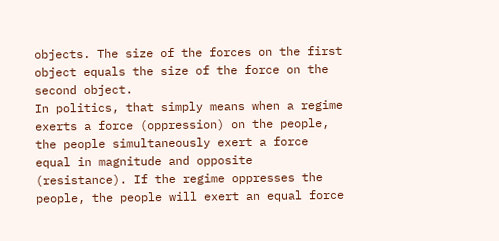objects. The size of the forces on the first object equals the size of the force on the second object.
In politics, that simply means when a regime exerts a force (oppression) on the people, the people simultaneously exert a force equal in magnitude and opposite (resistance). If the regime oppresses the people, the people will exert an equal force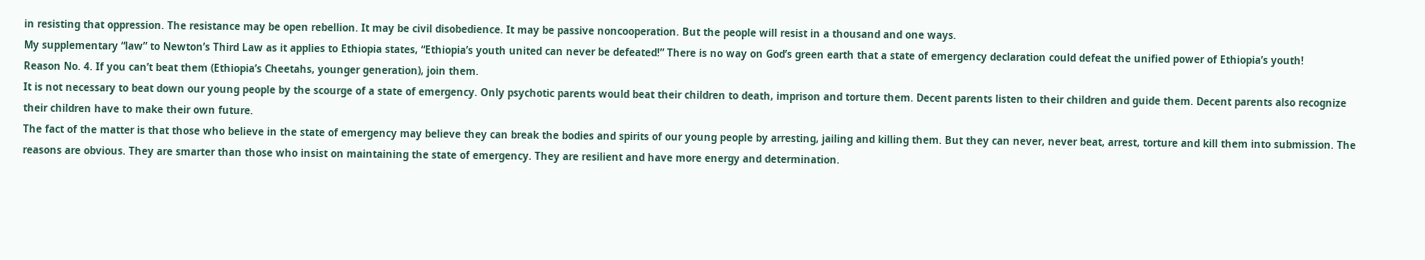in resisting that oppression. The resistance may be open rebellion. It may be civil disobedience. It may be passive noncooperation. But the people will resist in a thousand and one ways.
My supplementary “law” to Newton’s Third Law as it applies to Ethiopia states, “Ethiopia’s youth united can never be defeated!” There is no way on God’s green earth that a state of emergency declaration could defeat the unified power of Ethiopia’s youth!
Reason No. 4. If you can’t beat them (Ethiopia’s Cheetahs, younger generation), join them.
It is not necessary to beat down our young people by the scourge of a state of emergency. Only psychotic parents would beat their children to death, imprison and torture them. Decent parents listen to their children and guide them. Decent parents also recognize their children have to make their own future.
The fact of the matter is that those who believe in the state of emergency may believe they can break the bodies and spirits of our young people by arresting, jailing and killing them. But they can never, never beat, arrest, torture and kill them into submission. The reasons are obvious. They are smarter than those who insist on maintaining the state of emergency. They are resilient and have more energy and determination.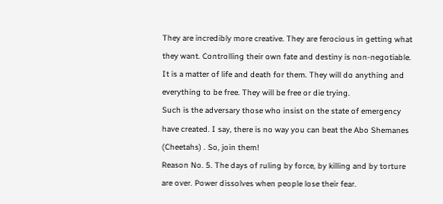They are incredibly more creative. They are ferocious in getting what they want. Controlling their own fate and destiny is non-negotiable. It is a matter of life and death for them. They will do anything and everything to be free. They will be free or die trying.
Such is the adversary those who insist on the state of emergency have created. I say, there is no way you can beat the Abo Shemanes (Cheetahs) . So, join them!
Reason No. 5. The days of ruling by force, by killing and by torture are over. Power dissolves when people lose their fear.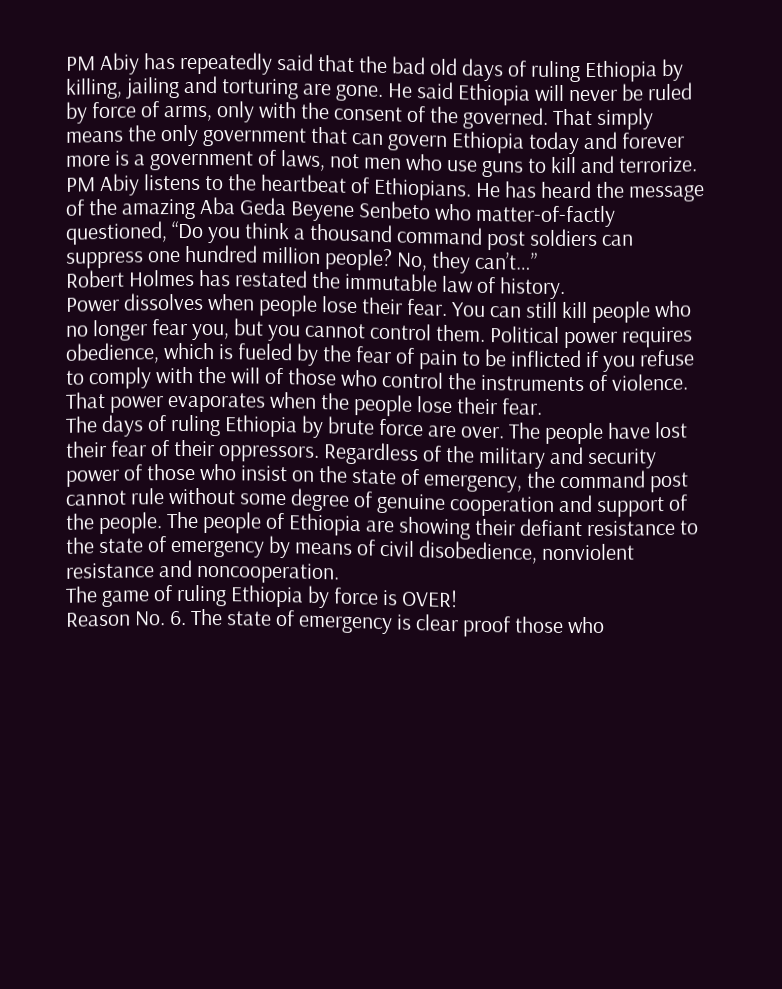PM Abiy has repeatedly said that the bad old days of ruling Ethiopia by killing, jailing and torturing are gone. He said Ethiopia will never be ruled by force of arms, only with the consent of the governed. That simply means the only government that can govern Ethiopia today and forever more is a government of laws, not men who use guns to kill and terrorize.
PM Abiy listens to the heartbeat of Ethiopians. He has heard the message of the amazing Aba Geda Beyene Senbeto who matter-of-factly questioned, “Do you think a thousand command post soldiers can suppress one hundred million people? No, they can’t…”
Robert Holmes has restated the immutable law of history.
Power dissolves when people lose their fear. You can still kill people who no longer fear you, but you cannot control them. Political power requires obedience, which is fueled by the fear of pain to be inflicted if you refuse to comply with the will of those who control the instruments of violence. That power evaporates when the people lose their fear.
The days of ruling Ethiopia by brute force are over. The people have lost their fear of their oppressors. Regardless of the military and security power of those who insist on the state of emergency, the command post cannot rule without some degree of genuine cooperation and support of the people. The people of Ethiopia are showing their defiant resistance to the state of emergency by means of civil disobedience, nonviolent resistance and noncooperation.
The game of ruling Ethiopia by force is OVER!
Reason No. 6. The state of emergency is clear proof those who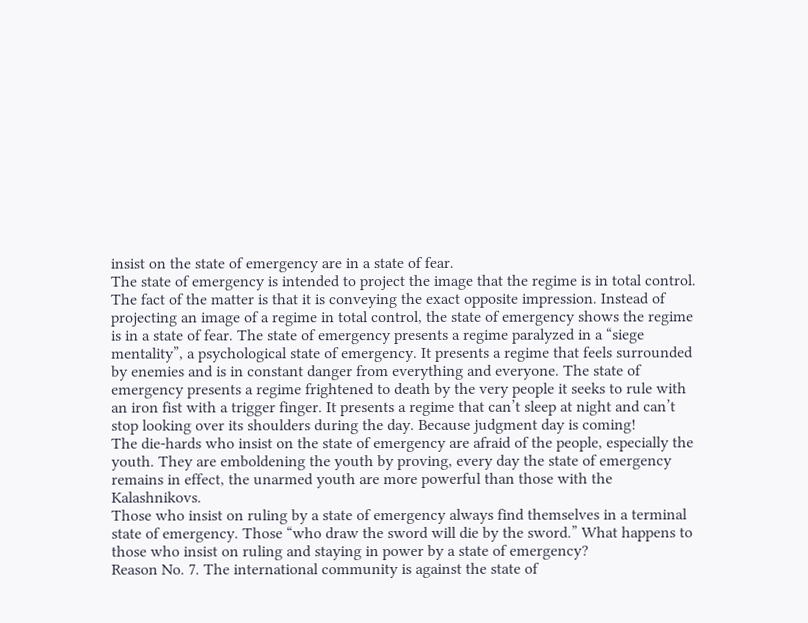insist on the state of emergency are in a state of fear.
The state of emergency is intended to project the image that the regime is in total control. The fact of the matter is that it is conveying the exact opposite impression. Instead of projecting an image of a regime in total control, the state of emergency shows the regime is in a state of fear. The state of emergency presents a regime paralyzed in a “siege mentality”, a psychological state of emergency. It presents a regime that feels surrounded by enemies and is in constant danger from everything and everyone. The state of emergency presents a regime frightened to death by the very people it seeks to rule with an iron fist with a trigger finger. It presents a regime that can’t sleep at night and can’t stop looking over its shoulders during the day. Because judgment day is coming!
The die-hards who insist on the state of emergency are afraid of the people, especially the youth. They are emboldening the youth by proving, every day the state of emergency remains in effect, the unarmed youth are more powerful than those with the Kalashnikovs.
Those who insist on ruling by a state of emergency always find themselves in a terminal state of emergency. Those “who draw the sword will die by the sword.” What happens to those who insist on ruling and staying in power by a state of emergency?
Reason No. 7. The international community is against the state of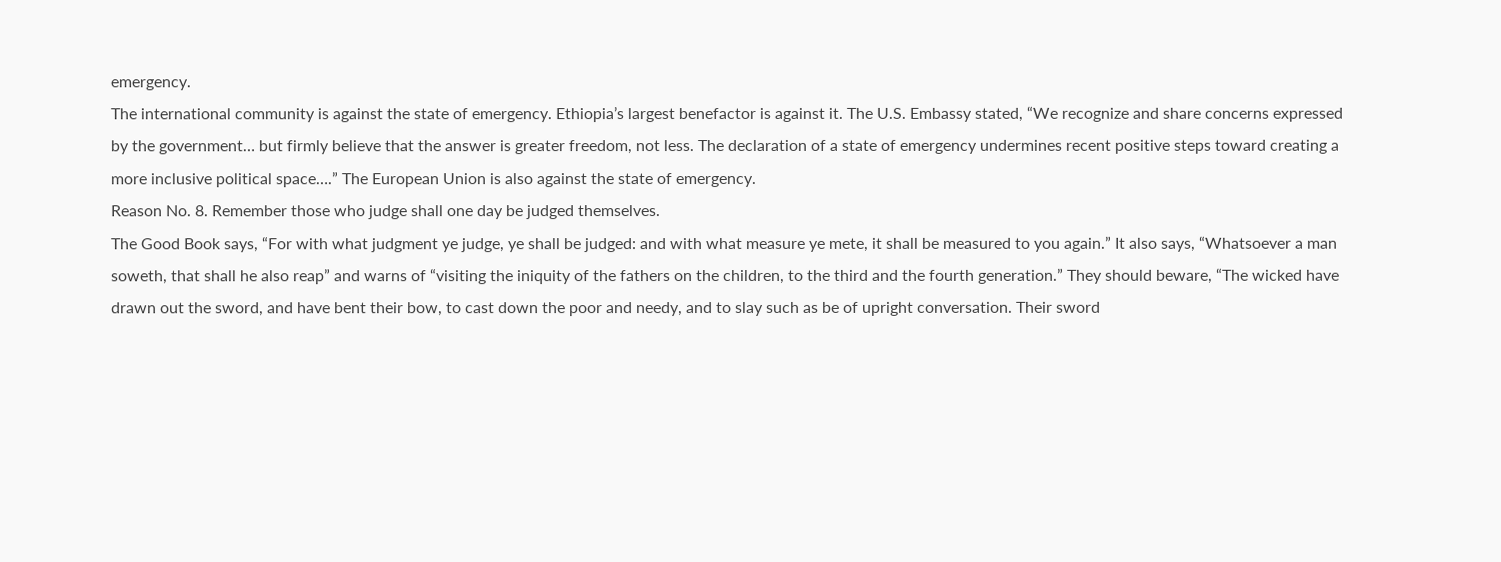emergency.
The international community is against the state of emergency. Ethiopia’s largest benefactor is against it. The U.S. Embassy stated, “We recognize and share concerns expressed by the government… but firmly believe that the answer is greater freedom, not less. The declaration of a state of emergency undermines recent positive steps toward creating a more inclusive political space….” The European Union is also against the state of emergency.
Reason No. 8. Remember those who judge shall one day be judged themselves.
The Good Book says, “For with what judgment ye judge, ye shall be judged: and with what measure ye mete, it shall be measured to you again.” It also says, “Whatsoever a man soweth, that shall he also reap” and warns of “visiting the iniquity of the fathers on the children, to the third and the fourth generation.” They should beware, “The wicked have drawn out the sword, and have bent their bow, to cast down the poor and needy, and to slay such as be of upright conversation. Their sword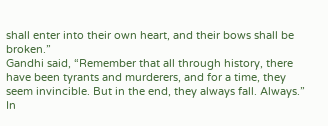shall enter into their own heart, and their bows shall be broken.”
Gandhi said, “Remember that all through history, there have been tyrants and murderers, and for a time, they seem invincible. But in the end, they always fall. Always.” In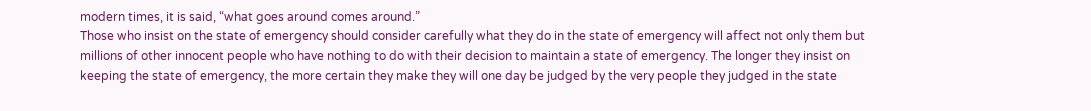modern times, it is said, “what goes around comes around.”
Those who insist on the state of emergency should consider carefully what they do in the state of emergency will affect not only them but millions of other innocent people who have nothing to do with their decision to maintain a state of emergency. The longer they insist on keeping the state of emergency, the more certain they make they will one day be judged by the very people they judged in the state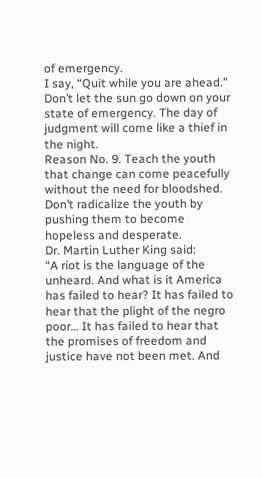of emergency.
I say, “Quit while you are ahead.” Don’t let the sun go down on your state of emergency. The day of judgment will come like a thief in the night.
Reason No. 9. Teach the youth that change can come peacefully without the need for bloodshed. Don’t radicalize the youth by pushing them to become hopeless and desperate.
Dr. Martin Luther King said:
“A riot is the language of the unheard. And what is it America has failed to hear? It has failed to hear that the plight of the negro poor… It has failed to hear that the promises of freedom and justice have not been met. And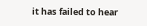it has failed to hear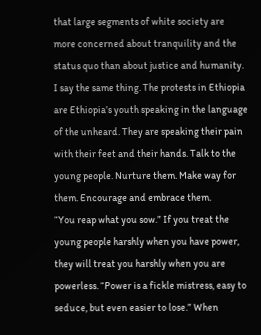that large segments of white society are more concerned about tranquility and the status quo than about justice and humanity.
I say the same thing. The protests in Ethiopia are Ethiopia’s youth speaking in the language of the unheard. They are speaking their pain with their feet and their hands. Talk to the young people. Nurture them. Make way for them. Encourage and embrace them.
“You reap what you sow.” If you treat the young people harshly when you have power, they will treat you harshly when you are powerless. “Power is a fickle mistress, easy to seduce, but even easier to lose.” When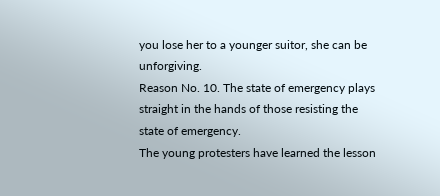you lose her to a younger suitor, she can be unforgiving.
Reason No. 10. The state of emergency plays straight in the hands of those resisting the state of emergency.
The young protesters have learned the lesson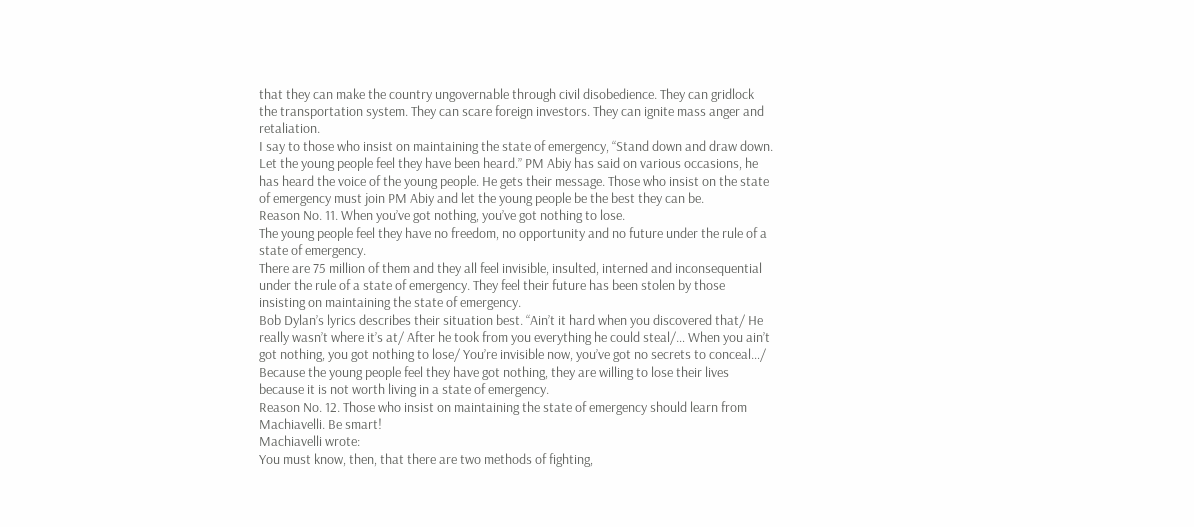that they can make the country ungovernable through civil disobedience. They can gridlock the transportation system. They can scare foreign investors. They can ignite mass anger and retaliation.
I say to those who insist on maintaining the state of emergency, “Stand down and draw down. Let the young people feel they have been heard.” PM Abiy has said on various occasions, he has heard the voice of the young people. He gets their message. Those who insist on the state of emergency must join PM Abiy and let the young people be the best they can be.
Reason No. 11. When you’ve got nothing, you’ve got nothing to lose.
The young people feel they have no freedom, no opportunity and no future under the rule of a state of emergency.
There are 75 million of them and they all feel invisible, insulted, interned and inconsequential under the rule of a state of emergency. They feel their future has been stolen by those insisting on maintaining the state of emergency.
Bob Dylan’s lyrics describes their situation best. “Ain’t it hard when you discovered that/ He really wasn’t where it’s at/ After he took from you everything he could steal/… When you ain’t got nothing, you got nothing to lose/ You’re invisible now, you’ve got no secrets to conceal…/
Because the young people feel they have got nothing, they are willing to lose their lives because it is not worth living in a state of emergency.
Reason No. 12. Those who insist on maintaining the state of emergency should learn from Machiavelli. Be smart!
Machiavelli wrote:
You must know, then, that there are two methods of fighting,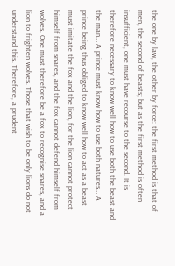the one by law, the other by force: the first method is that of men, the second of beasts; but as the first method is often insufficient, one must have recourse to the second. It is therefore necessary to know well how to use both the beast and the man… A prince must know how to use both natures… A prince being thus obliged to know well how to act as a beast must imitate the fox and the lion, for the lion cannot protect himself from snares, and the fox cannot defend himself from wolves. One must therefore be a fox to recognise snares, and a lion to frighten wolves. Those that wish to be only lions do not understand this. Therefore, a prudent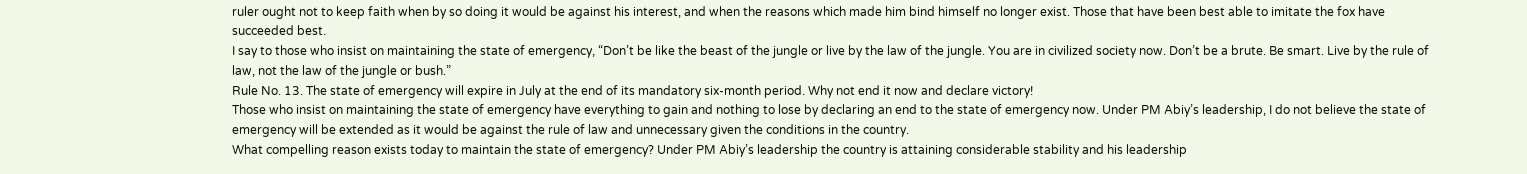ruler ought not to keep faith when by so doing it would be against his interest, and when the reasons which made him bind himself no longer exist. Those that have been best able to imitate the fox have succeeded best.
I say to those who insist on maintaining the state of emergency, “Don’t be like the beast of the jungle or live by the law of the jungle. You are in civilized society now. Don’t be a brute. Be smart. Live by the rule of law, not the law of the jungle or bush.”
Rule No. 13. The state of emergency will expire in July at the end of its mandatory six-month period. Why not end it now and declare victory!
Those who insist on maintaining the state of emergency have everything to gain and nothing to lose by declaring an end to the state of emergency now. Under PM Abiy’s leadership, I do not believe the state of emergency will be extended as it would be against the rule of law and unnecessary given the conditions in the country.
What compelling reason exists today to maintain the state of emergency? Under PM Abiy’s leadership the country is attaining considerable stability and his leadership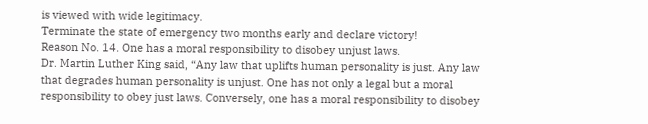is viewed with wide legitimacy.
Terminate the state of emergency two months early and declare victory!
Reason No. 14. One has a moral responsibility to disobey unjust laws.
Dr. Martin Luther King said, “Any law that uplifts human personality is just. Any law that degrades human personality is unjust. One has not only a legal but a moral responsibility to obey just laws. Conversely, one has a moral responsibility to disobey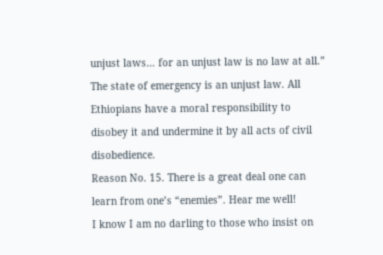unjust laws… for an unjust law is no law at all.”
The state of emergency is an unjust law. All Ethiopians have a moral responsibility to disobey it and undermine it by all acts of civil disobedience.
Reason No. 15. There is a great deal one can learn from one’s “enemies”. Hear me well!
I know I am no darling to those who insist on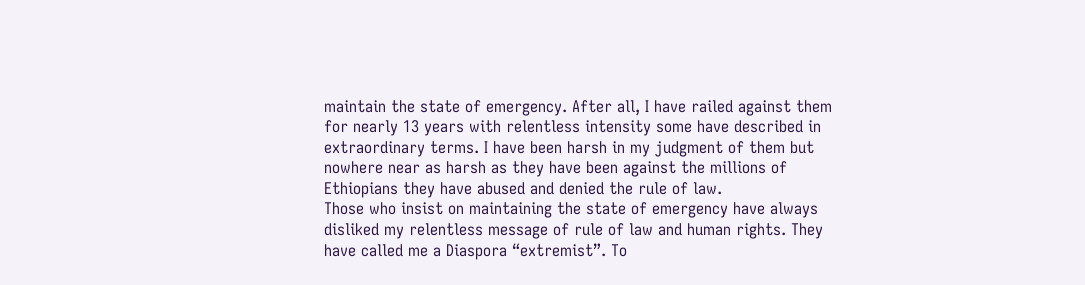maintain the state of emergency. After all, I have railed against them for nearly 13 years with relentless intensity some have described in extraordinary terms. I have been harsh in my judgment of them but nowhere near as harsh as they have been against the millions of Ethiopians they have abused and denied the rule of law.
Those who insist on maintaining the state of emergency have always disliked my relentless message of rule of law and human rights. They have called me a Diaspora “extremist”. To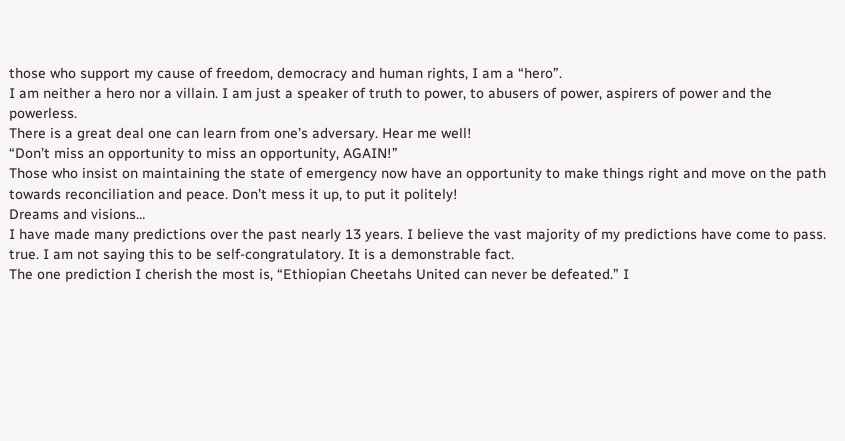those who support my cause of freedom, democracy and human rights, I am a “hero”.
I am neither a hero nor a villain. I am just a speaker of truth to power, to abusers of power, aspirers of power and the powerless.
There is a great deal one can learn from one’s adversary. Hear me well!
“Don’t miss an opportunity to miss an opportunity, AGAIN!”
Those who insist on maintaining the state of emergency now have an opportunity to make things right and move on the path towards reconciliation and peace. Don’t mess it up, to put it politely!
Dreams and visions…
I have made many predictions over the past nearly 13 years. I believe the vast majority of my predictions have come to pass. true. I am not saying this to be self-congratulatory. It is a demonstrable fact.
The one prediction I cherish the most is, “Ethiopian Cheetahs United can never be defeated.” I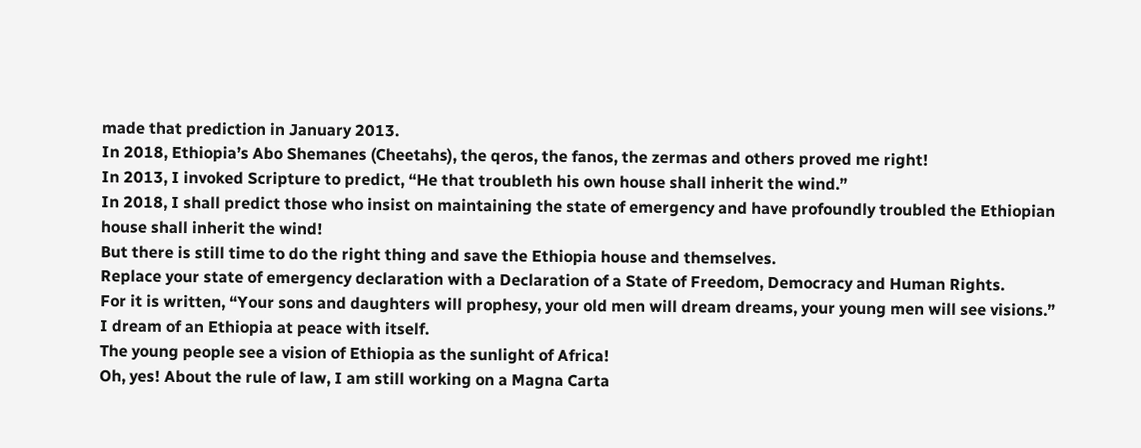made that prediction in January 2013.
In 2018, Ethiopia’s Abo Shemanes (Cheetahs), the qeros, the fanos, the zermas and others proved me right!
In 2013, I invoked Scripture to predict, “He that troubleth his own house shall inherit the wind.”
In 2018, I shall predict those who insist on maintaining the state of emergency and have profoundly troubled the Ethiopian house shall inherit the wind!
But there is still time to do the right thing and save the Ethiopia house and themselves.
Replace your state of emergency declaration with a Declaration of a State of Freedom, Democracy and Human Rights.
For it is written, “Your sons and daughters will prophesy, your old men will dream dreams, your young men will see visions.”
I dream of an Ethiopia at peace with itself.
The young people see a vision of Ethiopia as the sunlight of Africa!
Oh, yes! About the rule of law, I am still working on a Magna Carta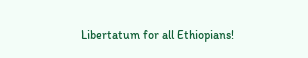Libertatum for all Ethiopians!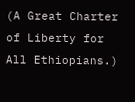(A Great Charter of Liberty for All Ethiopians.)